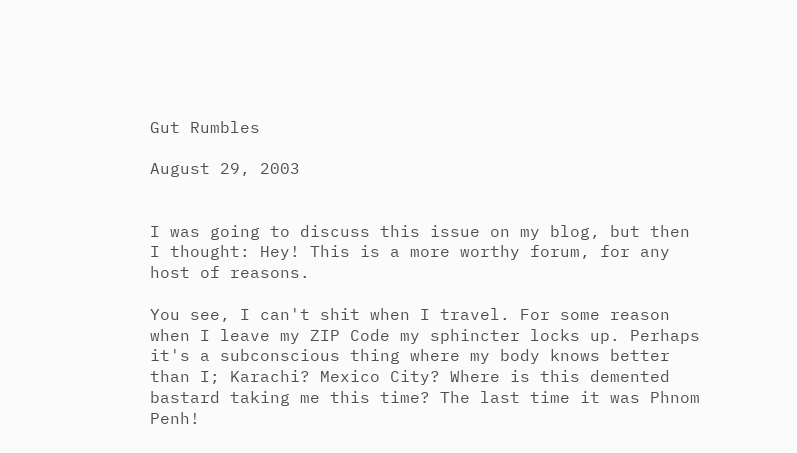Gut Rumbles

August 29, 2003


I was going to discuss this issue on my blog, but then I thought: Hey! This is a more worthy forum, for any host of reasons.

You see, I can't shit when I travel. For some reason when I leave my ZIP Code my sphincter locks up. Perhaps it's a subconscious thing where my body knows better than I; Karachi? Mexico City? Where is this demented bastard taking me this time? The last time it was Phnom Penh!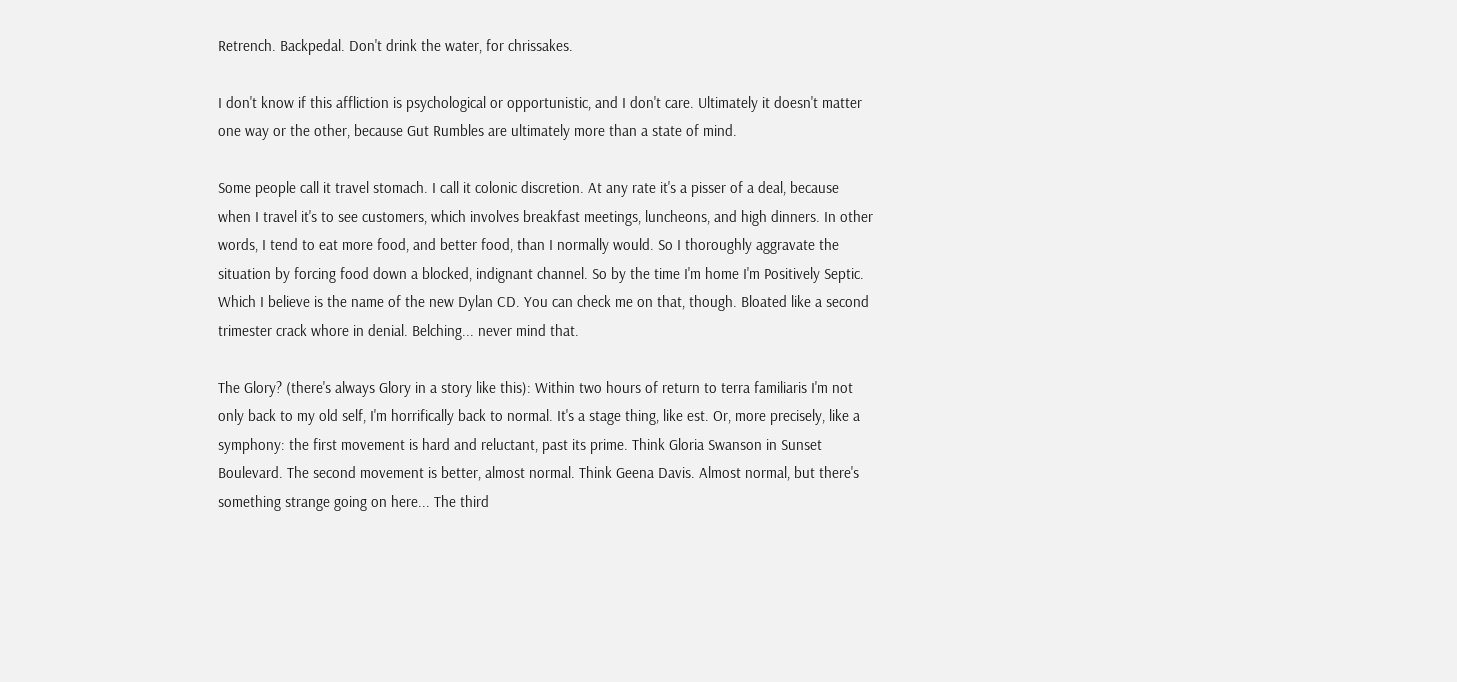Retrench. Backpedal. Don't drink the water, for chrissakes.

I don't know if this affliction is psychological or opportunistic, and I don't care. Ultimately it doesn't matter one way or the other, because Gut Rumbles are ultimately more than a state of mind.

Some people call it travel stomach. I call it colonic discretion. At any rate it's a pisser of a deal, because when I travel it's to see customers, which involves breakfast meetings, luncheons, and high dinners. In other words, I tend to eat more food, and better food, than I normally would. So I thoroughly aggravate the situation by forcing food down a blocked, indignant channel. So by the time I'm home I'm Positively Septic. Which I believe is the name of the new Dylan CD. You can check me on that, though. Bloated like a second trimester crack whore in denial. Belching... never mind that.

The Glory? (there's always Glory in a story like this): Within two hours of return to terra familiaris I'm not only back to my old self, I'm horrifically back to normal. It's a stage thing, like est. Or, more precisely, like a symphony: the first movement is hard and reluctant, past its prime. Think Gloria Swanson in Sunset Boulevard. The second movement is better, almost normal. Think Geena Davis. Almost normal, but there's something strange going on here... The third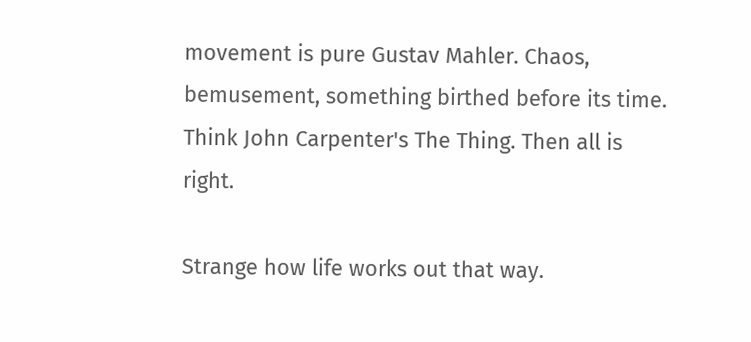movement is pure Gustav Mahler. Chaos, bemusement, something birthed before its time. Think John Carpenter's The Thing. Then all is right.

Strange how life works out that way.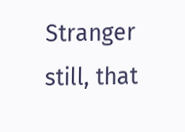Stranger still, that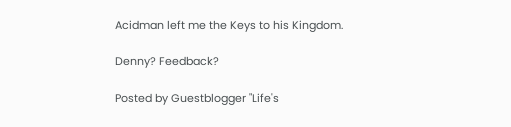Acidman left me the Keys to his Kingdom.

Denny? Feedback?

Posted by Guestblogger "Life's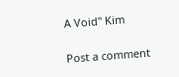A Void" Kim

Post a comment